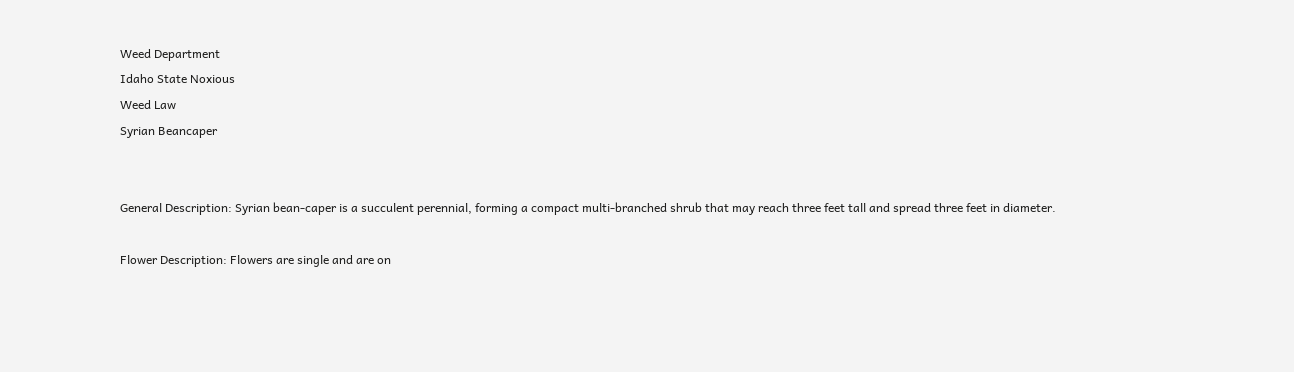Weed Department
Idaho State Noxious
Weed Law
Syrian Beancaper


General Description: Syrian bean-caper is a succulent perennial, forming a compact multi-branched shrub that may reach three feet tall and spread three feet in diameter.

Flower Description: Flowers are single and are on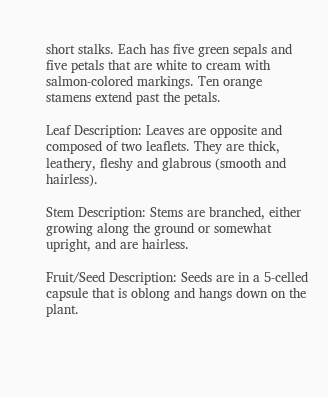short stalks. Each has five green sepals and five petals that are white to cream with salmon-colored markings. Ten orange stamens extend past the petals.

Leaf Description: Leaves are opposite and composed of two leaflets. They are thick, leathery, fleshy and glabrous (smooth and hairless).

Stem Description: Stems are branched, either growing along the ground or somewhat upright, and are hairless.

Fruit/Seed Description: Seeds are in a 5-celled capsule that is oblong and hangs down on the plant.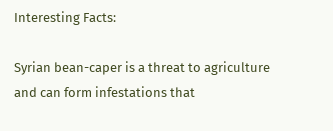Interesting Facts:

Syrian bean-caper is a threat to agriculture and can form infestations that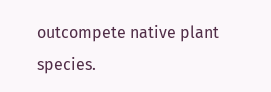outcompete native plant species.